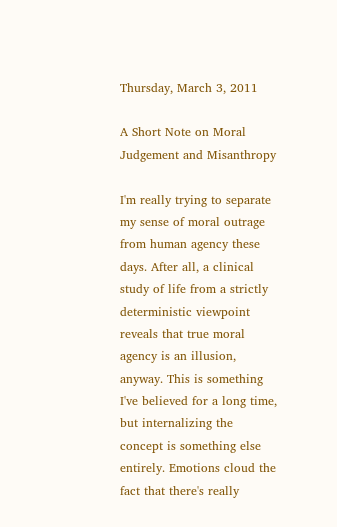Thursday, March 3, 2011

A Short Note on Moral Judgement and Misanthropy

I'm really trying to separate my sense of moral outrage from human agency these days. After all, a clinical study of life from a strictly deterministic viewpoint reveals that true moral agency is an illusion, anyway. This is something I've believed for a long time, but internalizing the concept is something else entirely. Emotions cloud the fact that there's really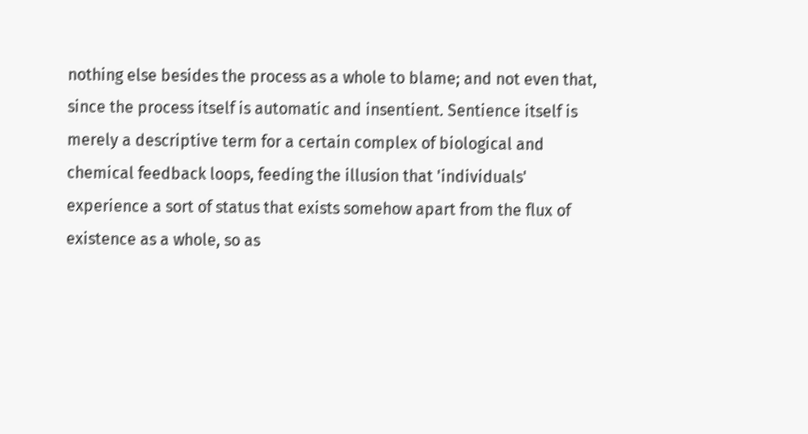nothing else besides the process as a whole to blame; and not even that, since the process itself is automatic and insentient. Sentience itself is merely a descriptive term for a certain complex of biological and chemical feedback loops, feeding the illusion that 'individuals' experience a sort of status that exists somehow apart from the flux of existence as a whole, so as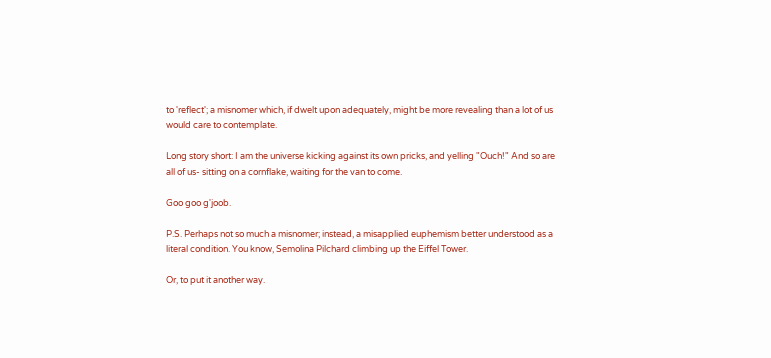to 'reflect'; a misnomer which, if dwelt upon adequately, might be more revealing than a lot of us would care to contemplate.

Long story short: I am the universe kicking against its own pricks, and yelling "Ouch!" And so are all of us- sitting on a cornflake, waiting for the van to come.

Goo goo g'joob.

P.S. Perhaps not so much a misnomer; instead, a misapplied euphemism better understood as a literal condition. You know, Semolina Pilchard climbing up the Eiffel Tower.

Or, to put it another way.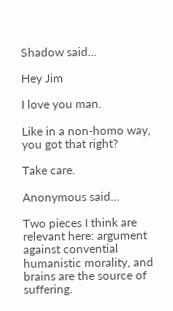Shadow said...

Hey Jim

I love you man.

Like in a non-homo way, you got that right?

Take care.

Anonymous said...

Two pieces I think are relevant here: argument against convential humanistic morality, and brains are the source of suffering.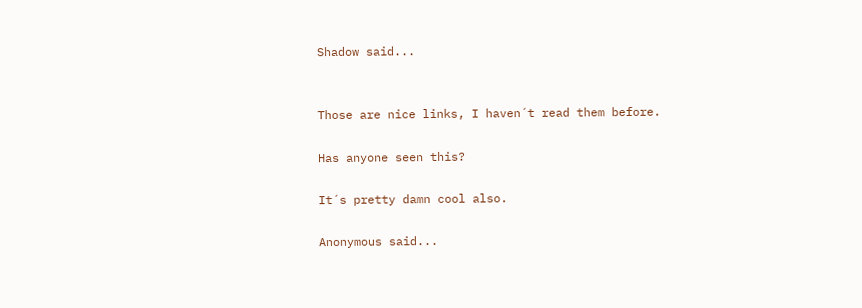Shadow said...


Those are nice links, I haven´t read them before.

Has anyone seen this?

It´s pretty damn cool also.

Anonymous said...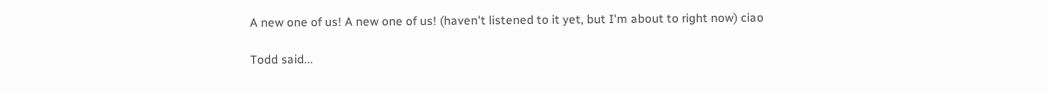A new one of us! A new one of us! (haven't listened to it yet, but I'm about to right now) ciao

Todd said...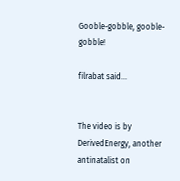Gooble-gobble, gooble-gobble!

filrabat said...


The video is by DerivedEnergy, another antinatalist on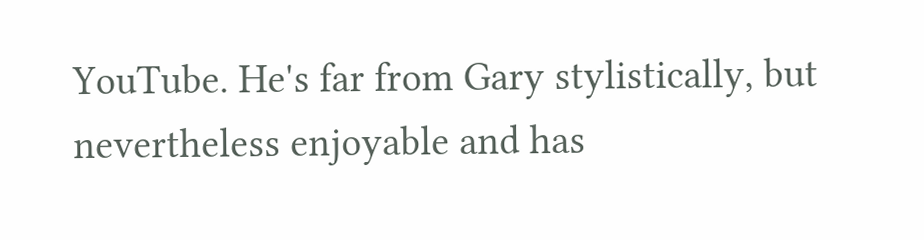YouTube. He's far from Gary stylistically, but nevertheless enjoyable and has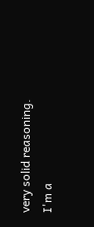very solid reasoning. I'm a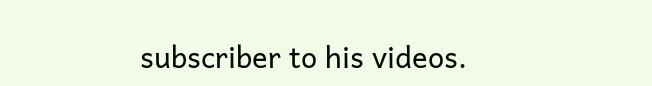subscriber to his videos.